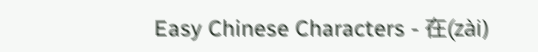Easy Chinese Characters - 在(zài)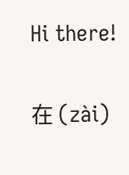Hi there!

在 (zài)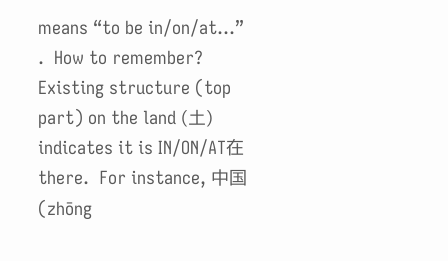means “to be in/on/at...” .  How to remember? Existing structure (top part) on the land (土) indicates it is IN/ON/AT在 there.  For instance, 中国 (zhōng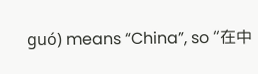guó) means “China”, so “在中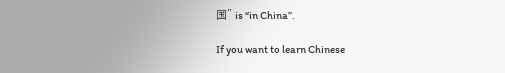国” is “in China”.

If you want to learn Chinese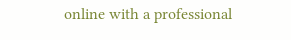online with a professional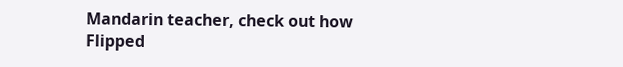Mandarin teacher, check out how Flipped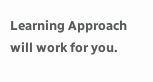Learning Approach will work for you.